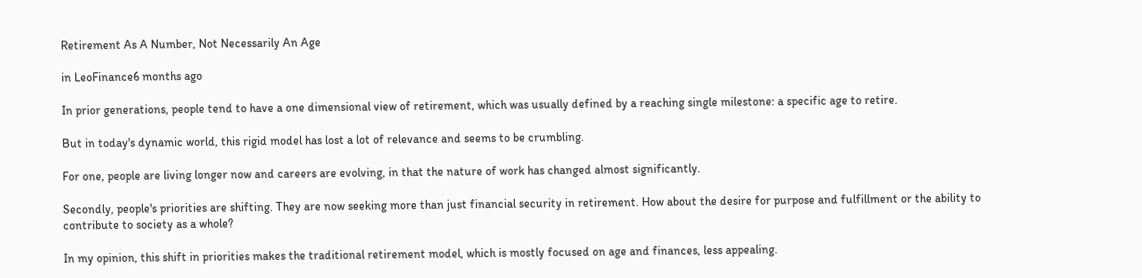Retirement As A Number, Not Necessarily An Age

in LeoFinance6 months ago

In prior generations, people tend to have a one dimensional view of retirement, which was usually defined by a reaching single milestone: a specific age to retire.

But in today's dynamic world, this rigid model has lost a lot of relevance and seems to be crumbling.

For one, people are living longer now and careers are evolving, in that the nature of work has changed almost significantly.

Secondly, people's priorities are shifting. They are now seeking more than just financial security in retirement. How about the desire for purpose and fulfillment or the ability to contribute to society as a whole?

In my opinion, this shift in priorities makes the traditional retirement model, which is mostly focused on age and finances, less appealing.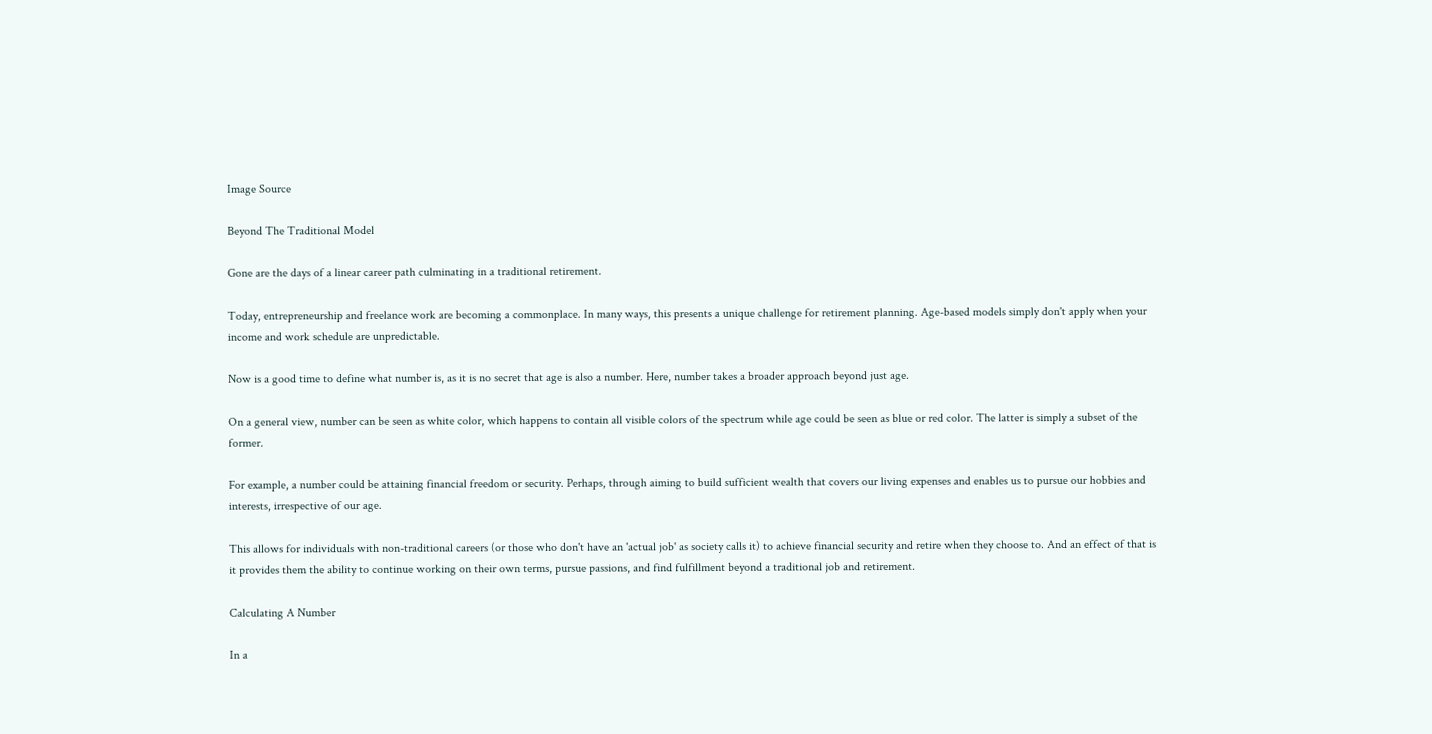Image Source

Beyond The Traditional Model

Gone are the days of a linear career path culminating in a traditional retirement.

Today, entrepreneurship and freelance work are becoming a commonplace. In many ways, this presents a unique challenge for retirement planning. Age-based models simply don't apply when your income and work schedule are unpredictable.

Now is a good time to define what number is, as it is no secret that age is also a number. Here, number takes a broader approach beyond just age.

On a general view, number can be seen as white color, which happens to contain all visible colors of the spectrum while age could be seen as blue or red color. The latter is simply a subset of the former.

For example, a number could be attaining financial freedom or security. Perhaps, through aiming to build sufficient wealth that covers our living expenses and enables us to pursue our hobbies and interests, irrespective of our age.

This allows for individuals with non-traditional careers (or those who don't have an 'actual job' as society calls it) to achieve financial security and retire when they choose to. And an effect of that is it provides them the ability to continue working on their own terms, pursue passions, and find fulfillment beyond a traditional job and retirement.

Calculating A Number

In a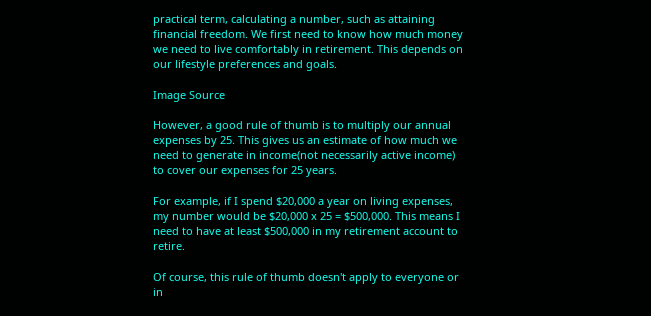practical term, calculating a number, such as attaining financial freedom. We first need to know how much money we need to live comfortably in retirement. This depends on our lifestyle preferences and goals.

Image Source

However, a good rule of thumb is to multiply our annual expenses by 25. This gives us an estimate of how much we need to generate in income(not necessarily active income) to cover our expenses for 25 years.

For example, if I spend $20,000 a year on living expenses, my number would be $20,000 x 25 = $500,000. This means I need to have at least $500,000 in my retirement account to retire.

Of course, this rule of thumb doesn't apply to everyone or in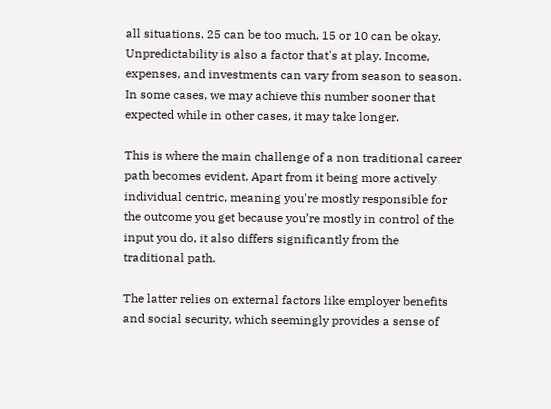all situations. 25 can be too much, 15 or 10 can be okay. Unpredictability is also a factor that's at play. Income, expenses, and investments can vary from season to season. In some cases, we may achieve this number sooner that expected while in other cases, it may take longer.

This is where the main challenge of a non traditional career path becomes evident. Apart from it being more actively individual centric, meaning you're mostly responsible for the outcome you get because you’re mostly in control of the input you do, it also differs significantly from the traditional path.

The latter relies on external factors like employer benefits and social security, which seemingly provides a sense of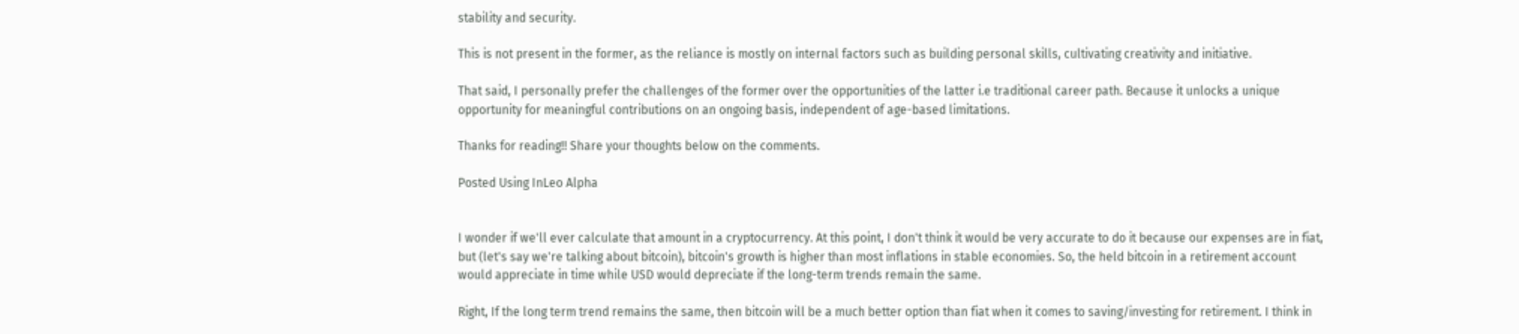stability and security.

This is not present in the former, as the reliance is mostly on internal factors such as building personal skills, cultivating creativity and initiative.

That said, I personally prefer the challenges of the former over the opportunities of the latter i.e traditional career path. Because it unlocks a unique opportunity for meaningful contributions on an ongoing basis, independent of age-based limitations.

Thanks for reading!! Share your thoughts below on the comments.

Posted Using InLeo Alpha


I wonder if we'll ever calculate that amount in a cryptocurrency. At this point, I don't think it would be very accurate to do it because our expenses are in fiat, but (let's say we're talking about bitcoin), bitcoin's growth is higher than most inflations in stable economies. So, the held bitcoin in a retirement account would appreciate in time while USD would depreciate if the long-term trends remain the same.

Right, If the long term trend remains the same, then bitcoin will be a much better option than fiat when it comes to saving/investing for retirement. I think in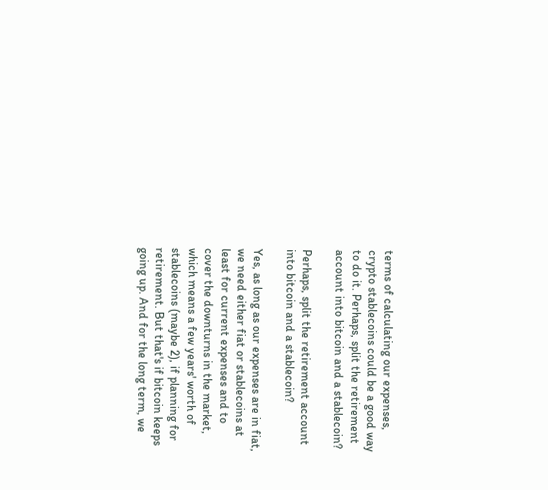terms of calculating our expenses, crypto stablecoins could be a good way to do it. Perhaps, split the retirement account into bitcoin and a stablecoin?

Perhaps, split the retirement account into bitcoin and a stablecoin?

Yes, as long as our expenses are in fiat, we need either fiat or stablecoins at least for current expenses and to cover the downturns in the market, which means a few years' worth of stablecoins (maybe 2), if planning for retirement. But that's if bitcoin keeps going up. And for the long term, we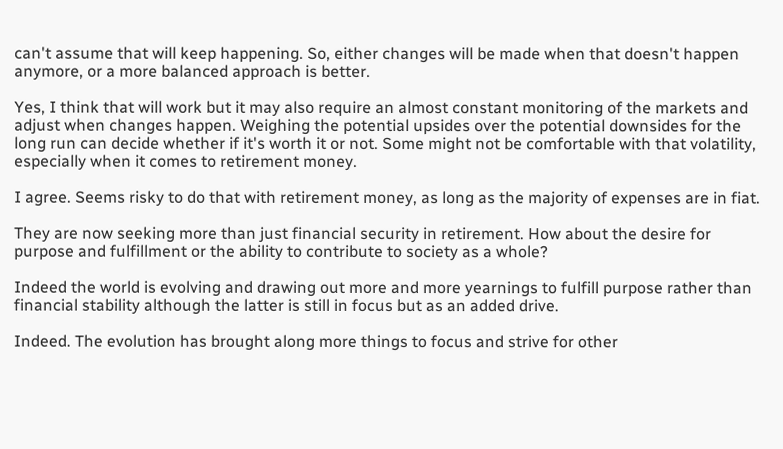can't assume that will keep happening. So, either changes will be made when that doesn't happen anymore, or a more balanced approach is better.

Yes, I think that will work but it may also require an almost constant monitoring of the markets and adjust when changes happen. Weighing the potential upsides over the potential downsides for the long run can decide whether if it's worth it or not. Some might not be comfortable with that volatility, especially when it comes to retirement money.

I agree. Seems risky to do that with retirement money, as long as the majority of expenses are in fiat.

They are now seeking more than just financial security in retirement. How about the desire for purpose and fulfillment or the ability to contribute to society as a whole?

Indeed the world is evolving and drawing out more and more yearnings to fulfill purpose rather than financial stability although the latter is still in focus but as an added drive.

Indeed. The evolution has brought along more things to focus and strive for other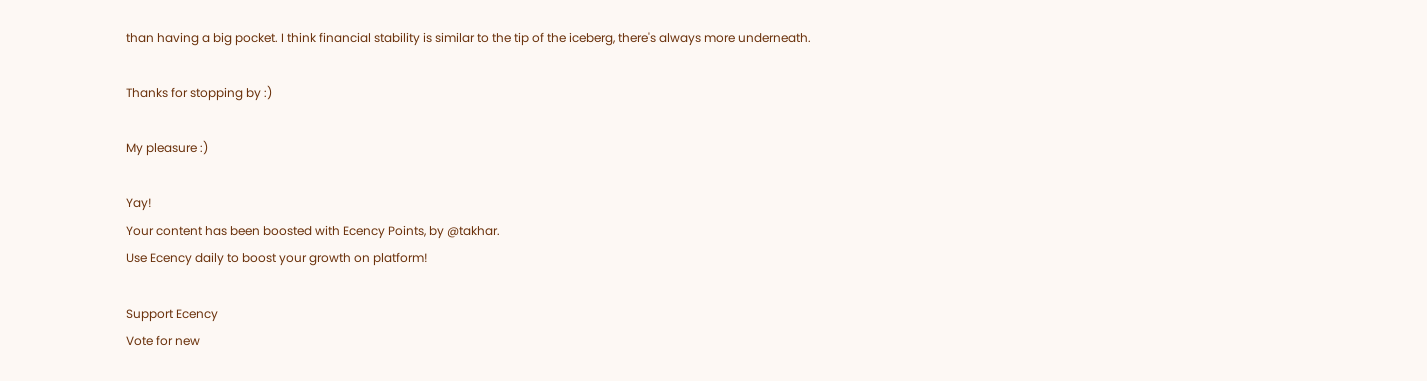than having a big pocket. I think financial stability is similar to the tip of the iceberg, there's always more underneath.

Thanks for stopping by :)

My pleasure :)

Yay!
Your content has been boosted with Ecency Points, by @takhar.
Use Ecency daily to boost your growth on platform!

Support Ecency
Vote for new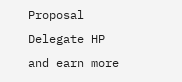Proposal
Delegate HP and earn more